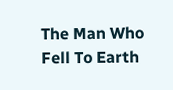The Man Who Fell To Earth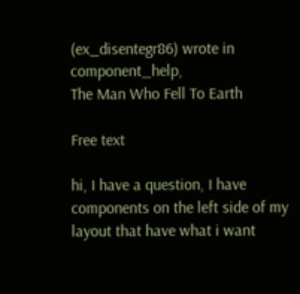(ex_disentegr86) wrote in component_help,
The Man Who Fell To Earth

Free text

hi, I have a question, I have components on the left side of my layout that have what i want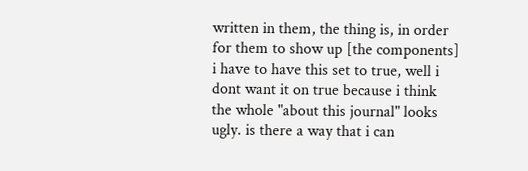written in them, the thing is, in order for them to show up [the components] i have to have this set to true, well i dont want it on true because i think the whole "about this journal" looks ugly. is there a way that i can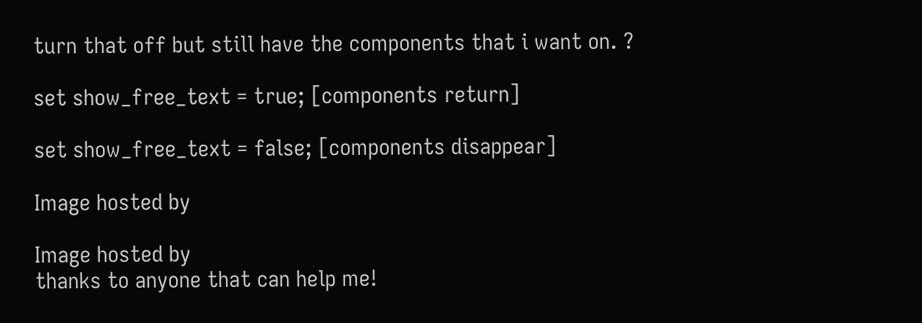turn that off but still have the components that i want on. ?

set show_free_text = true; [components return]

set show_free_text = false; [components disappear]

Image hosted by

Image hosted by
thanks to anyone that can help me!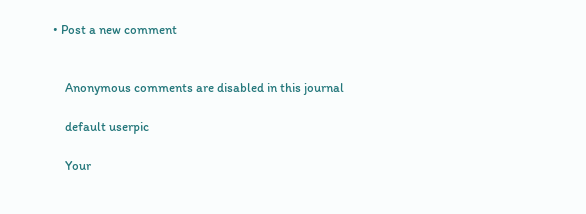• Post a new comment


    Anonymous comments are disabled in this journal

    default userpic

    Your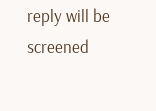reply will be screened